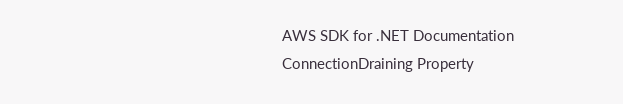AWS SDK for .NET Documentation
ConnectionDraining Property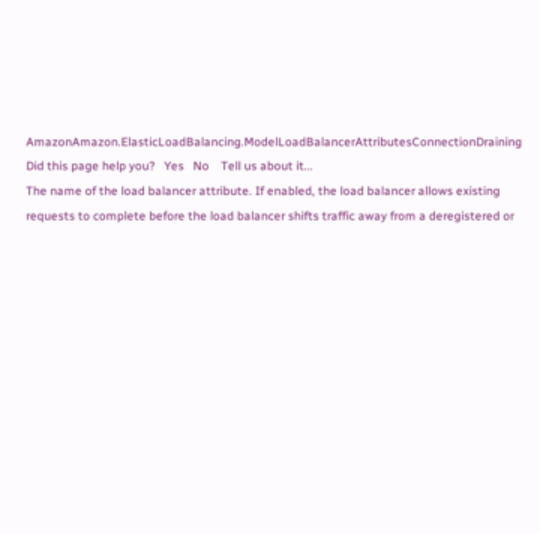AmazonAmazon.ElasticLoadBalancing.ModelLoadBalancerAttributesConnectionDraining Did this page help you?   Yes   No    Tell us about it...
The name of the load balancer attribute. If enabled, the load balancer allows existing requests to complete before the load balancer shifts traffic away from a deregistered or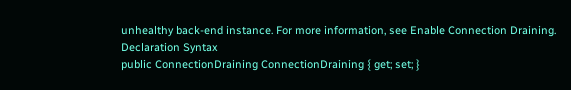unhealthy back-end instance. For more information, see Enable Connection Draining.
Declaration Syntax
public ConnectionDraining ConnectionDraining { get; set; }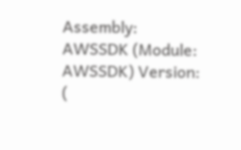Assembly: AWSSDK (Module: AWSSDK) Version: (